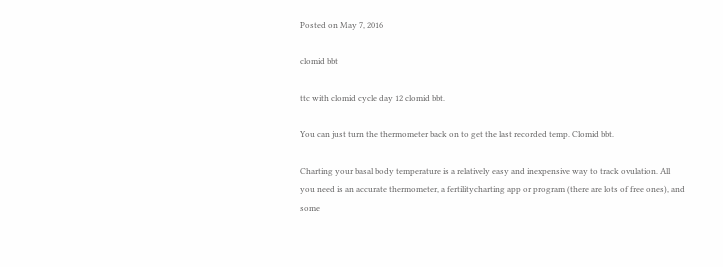Posted on May 7, 2016

clomid bbt

ttc with clomid cycle day 12 clomid bbt.

You can just turn the thermometer back on to get the last recorded temp. Clomid bbt.

Charting your basal body temperature is a relatively easy and inexpensive way to track ovulation. All you need is an accurate thermometer, a fertilitycharting app or program (there are lots of free ones), and some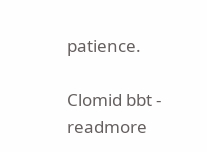patience.

Clomid bbt - readmore